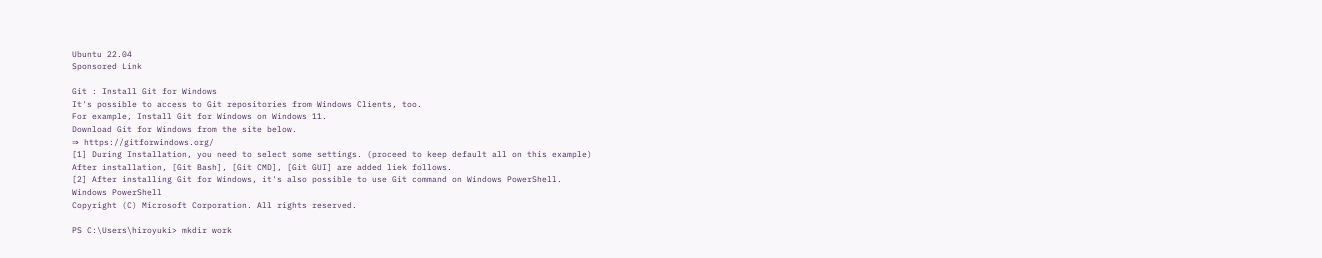Ubuntu 22.04
Sponsored Link

Git : Install Git for Windows
It's possible to access to Git repositories from Windows Clients, too.
For example, Install Git for Windows on Windows 11.
Download Git for Windows from the site below.
⇒ https://gitforwindows.org/
[1] During Installation, you need to select some settings. (proceed to keep default all on this example)
After installation, [Git Bash], [Git CMD], [Git GUI] are added liek follows.
[2] After installing Git for Windows, it's also possible to use Git command on Windows PowerShell.
Windows PowerShell
Copyright (C) Microsoft Corporation. All rights reserved.

PS C:\Users\hiroyuki> mkdir work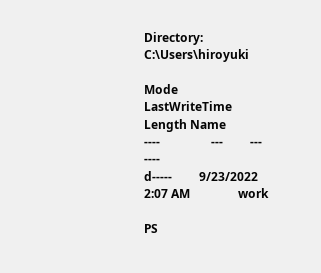Directory: C:\Users\hiroyuki

Mode                 LastWriteTime         Length Name
----                 ---         --- ----
d-----         9/23/2022   2:07 AM                work

PS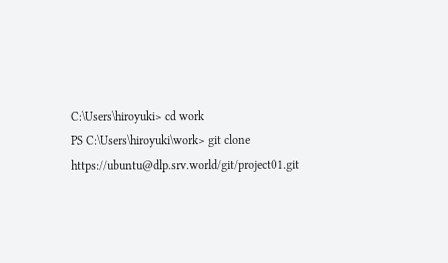C:\Users\hiroyuki> cd work
PS C:\Users\hiroyuki\work> git clone https://ubuntu@dlp.srv.world/git/project01.git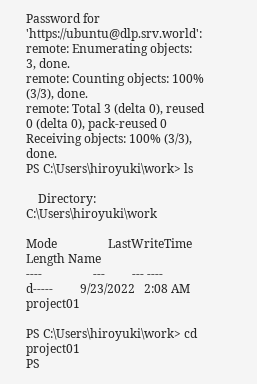Password for 'https://ubuntu@dlp.srv.world':
remote: Enumerating objects: 3, done.
remote: Counting objects: 100% (3/3), done.
remote: Total 3 (delta 0), reused 0 (delta 0), pack-reused 0
Receiving objects: 100% (3/3), done.
PS C:\Users\hiroyuki\work> ls

    Directory: C:\Users\hiroyuki\work

Mode                 LastWriteTime         Length Name
----                 ---         --- ----
d-----         9/23/2022   2:08 AM                project01

PS C:\Users\hiroyuki\work> cd project01
PS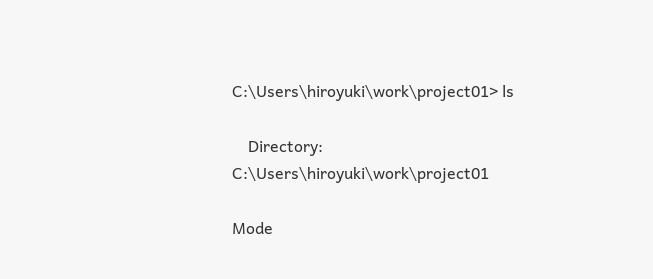C:\Users\hiroyuki\work\project01> ls

    Directory: C:\Users\hiroyuki\work\project01

Mode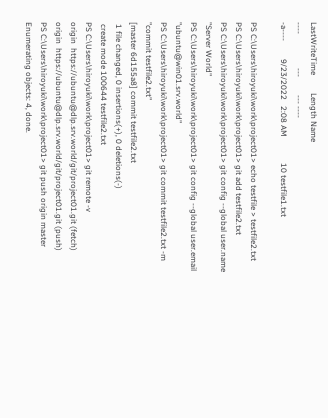LastWriteTime         Length Name
----                 ---         --- ----
-a----         9/23/2022   2:08 AM             10 testfile1.txt

PS C:\Users\hiroyuki\work\project01> echo testfile > testfile2.txt
PS C:\Users\hiroyuki\work\project01> git add testfile2.txt
PS C:\Users\hiroyuki\work\project01> git config --global user.name "Server World"
PS C:\Users\hiroyuki\work\project01> git config --global user.email "ubuntu@win01.srv.world"
PS C:\Users\hiroyuki\work\project01> git commit testfile2.txt -m "commit testfile2.txt"
[master 6d155a8] commit testfile2.txt
 1 file changed, 0 insertions(+), 0 deletions(-)
 create mode 100644 testfile2.txt
PS C:\Users\hiroyuki\work\project01> git remote -v
origin  https://ubuntu@dlp.srv.world/git/project01.git (fetch)
origin  https://ubuntu@dlp.srv.world/git/project01.git (push)
PS C:\Users\hiroyuki\work\project01> git push origin master
Enumerating objects: 4, done.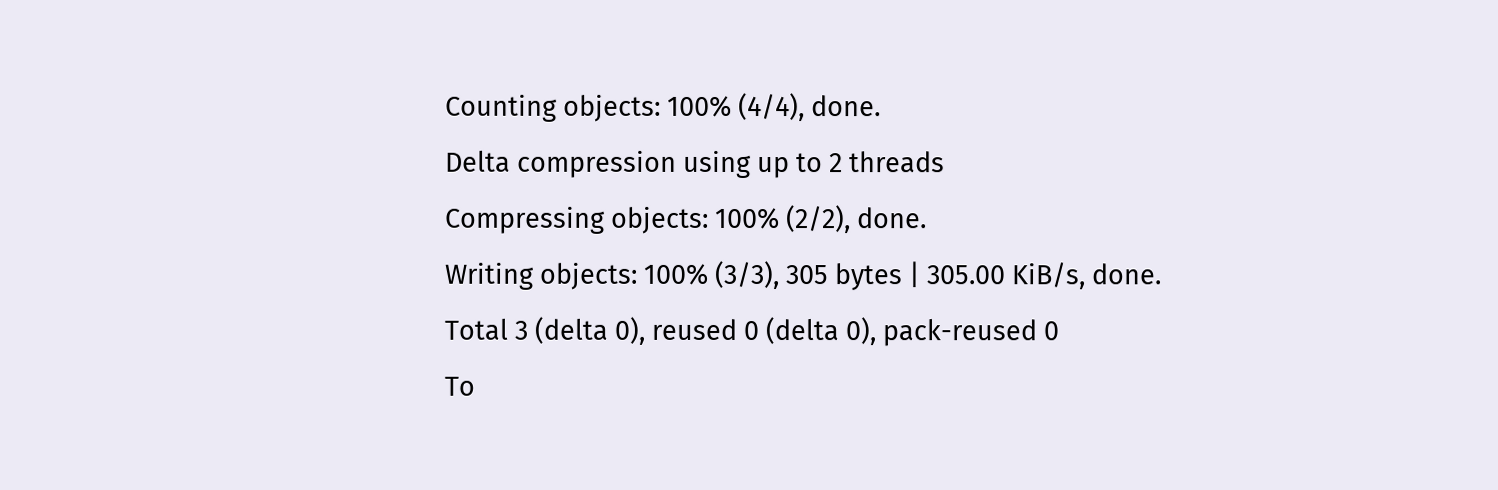Counting objects: 100% (4/4), done.
Delta compression using up to 2 threads
Compressing objects: 100% (2/2), done.
Writing objects: 100% (3/3), 305 bytes | 305.00 KiB/s, done.
Total 3 (delta 0), reused 0 (delta 0), pack-reused 0
To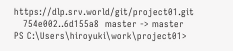https://dlp.srv.world/git/project01.git
   754e002..6d155a8  master -> master
PS C:\Users\hiroyuki\work\project01>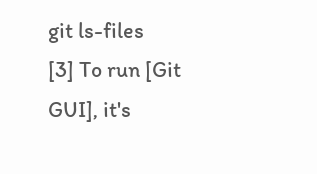git ls-files
[3] To run [Git GUI], it's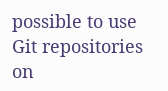possible to use Git repositories on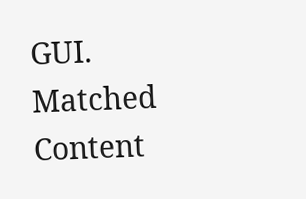GUI.
Matched Content